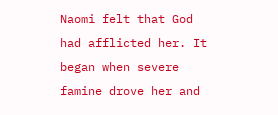Naomi felt that God had afflicted her. It began when severe famine drove her and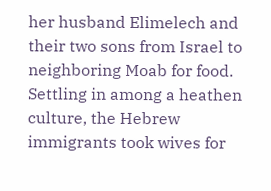her husband Elimelech and their two sons from Israel to neighboring Moab for food. Settling in among a heathen culture, the Hebrew immigrants took wives for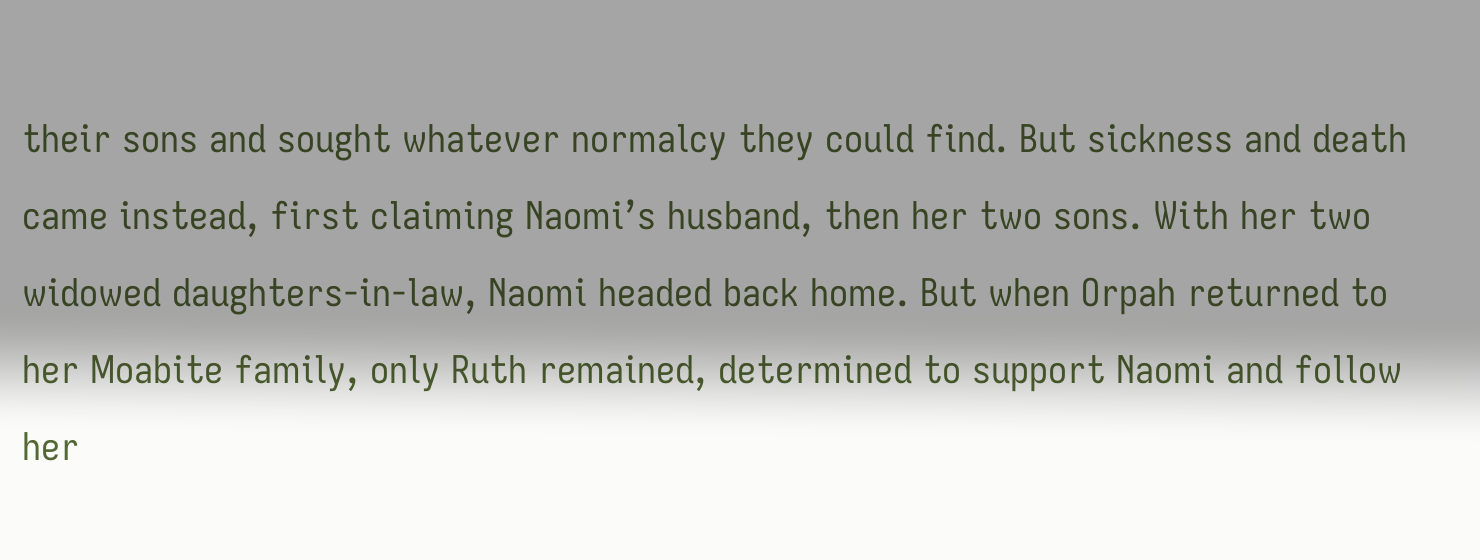their sons and sought whatever normalcy they could find. But sickness and death came instead, first claiming Naomi’s husband, then her two sons. With her two widowed daughters-in-law, Naomi headed back home. But when Orpah returned to her Moabite family, only Ruth remained, determined to support Naomi and follow her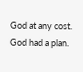God at any cost. God had a plan.